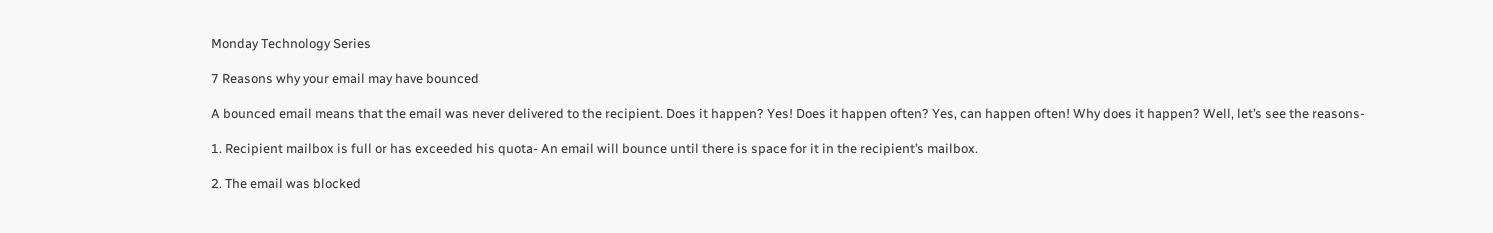Monday Technology Series

7 Reasons why your email may have bounced

A bounced email means that the email was never delivered to the recipient. Does it happen? Yes! Does it happen often? Yes, can happen often! Why does it happen? Well, let’s see the reasons-

1. Recipient mailbox is full or has exceeded his quota- An email will bounce until there is space for it in the recipient’s mailbox.

2. The email was blocked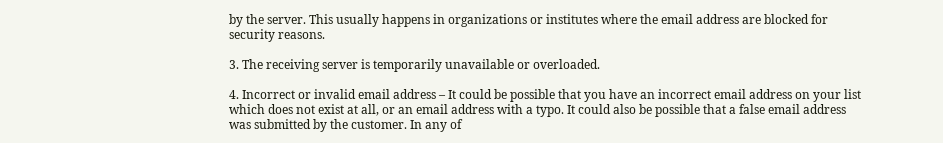by the server. This usually happens in organizations or institutes where the email address are blocked for security reasons.

3. The receiving server is temporarily unavailable or overloaded.

4. Incorrect or invalid email address – It could be possible that you have an incorrect email address on your list which does not exist at all, or an email address with a typo. It could also be possible that a false email address was submitted by the customer. In any of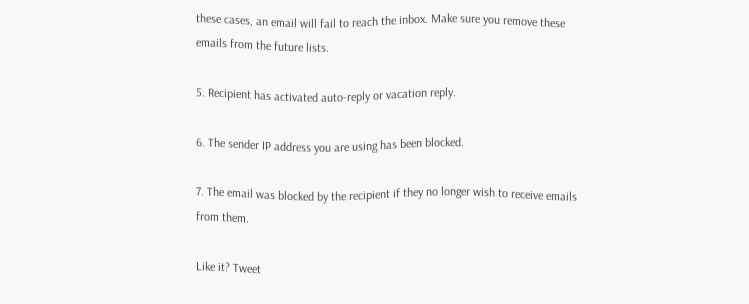these cases, an email will fail to reach the inbox. Make sure you remove these emails from the future lists.

5. Recipient has activated auto-reply or vacation reply.

6. The sender IP address you are using has been blocked.

7. The email was blocked by the recipient if they no longer wish to receive emails from them.

Like it? Tweet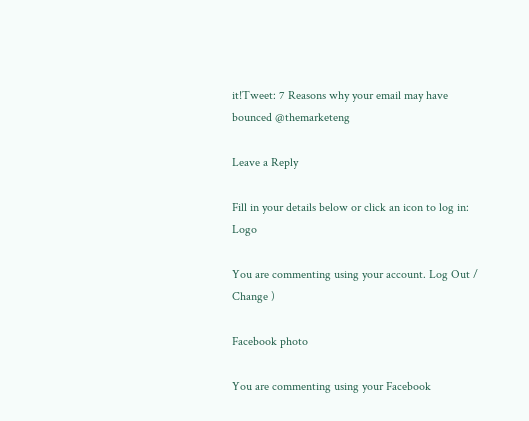it!Tweet: 7 Reasons why your email may have bounced @themarketeng

Leave a Reply

Fill in your details below or click an icon to log in: Logo

You are commenting using your account. Log Out /  Change )

Facebook photo

You are commenting using your Facebook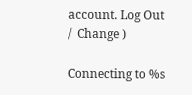account. Log Out /  Change )

Connecting to %s